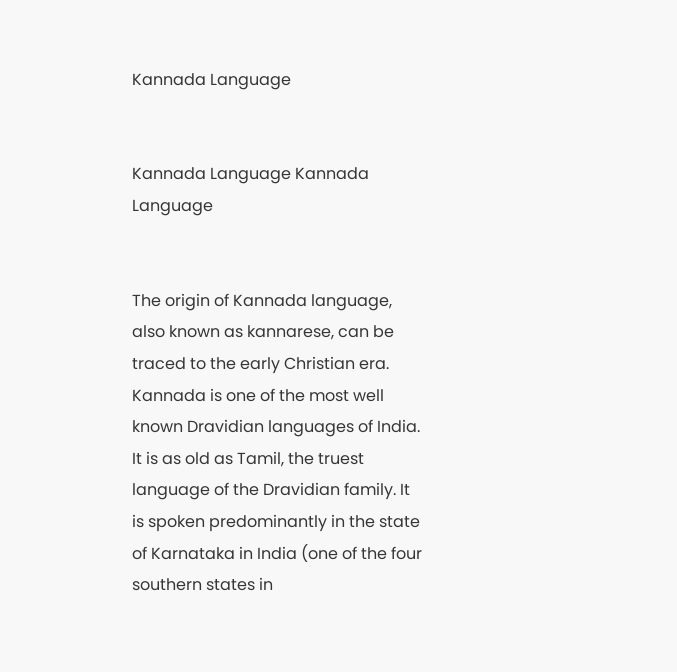Kannada Language


Kannada Language Kannada Language


The origin of Kannada language, also known as kannarese, can be traced to the early Christian era. Kannada is one of the most well known Dravidian languages of India. It is as old as Tamil, the truest language of the Dravidian family. It is spoken predominantly in the state of Karnataka in India (one of the four southern states in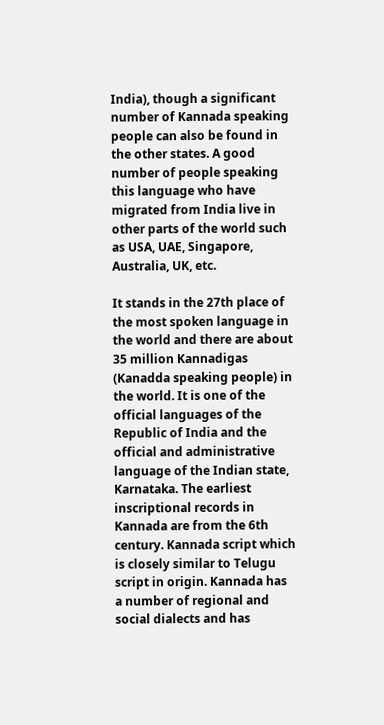India), though a significant number of Kannada speaking people can also be found in the other states. A good number of people speaking this language who have migrated from India live in other parts of the world such as USA, UAE, Singapore, Australia, UK, etc.

It stands in the 27th place of the most spoken language in the world and there are about 35 million Kannadigas (Kanadda speaking people) in the world. It is one of the official languages of the Republic of India and the official and administrative language of the Indian state, Karnataka. The earliest inscriptional records in Kannada are from the 6th century. Kannada script which is closely similar to Telugu script in origin. Kannada has a number of regional and social dialects and has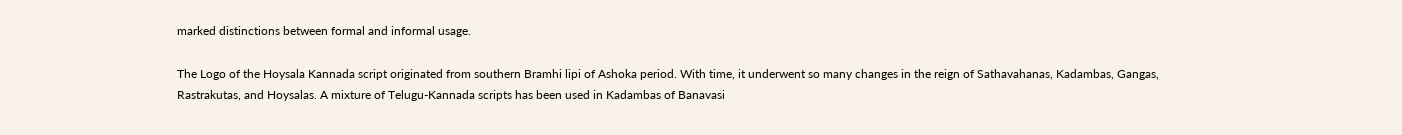marked distinctions between formal and informal usage.

The Logo of the Hoysala Kannada script originated from southern Bramhi lipi of Ashoka period. With time, it underwent so many changes in the reign of Sathavahanas, Kadambas, Gangas, Rastrakutas, and Hoysalas. A mixture of Telugu-Kannada scripts has been used in Kadambas of Banavasi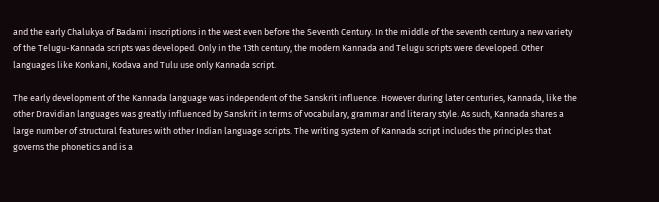and the early Chalukya of Badami inscriptions in the west even before the Seventh Century. In the middle of the seventh century a new variety of the Telugu-Kannada scripts was developed. Only in the 13th century, the modern Kannada and Telugu scripts were developed. Other languages like Konkani, Kodava and Tulu use only Kannada script.

The early development of the Kannada language was independent of the Sanskrit influence. However during later centuries, Kannada, like the other Dravidian languages was greatly influenced by Sanskrit in terms of vocabulary, grammar and literary style. As such, Kannada shares a large number of structural features with other Indian language scripts. The writing system of Kannada script includes the principles that governs the phonetics and is a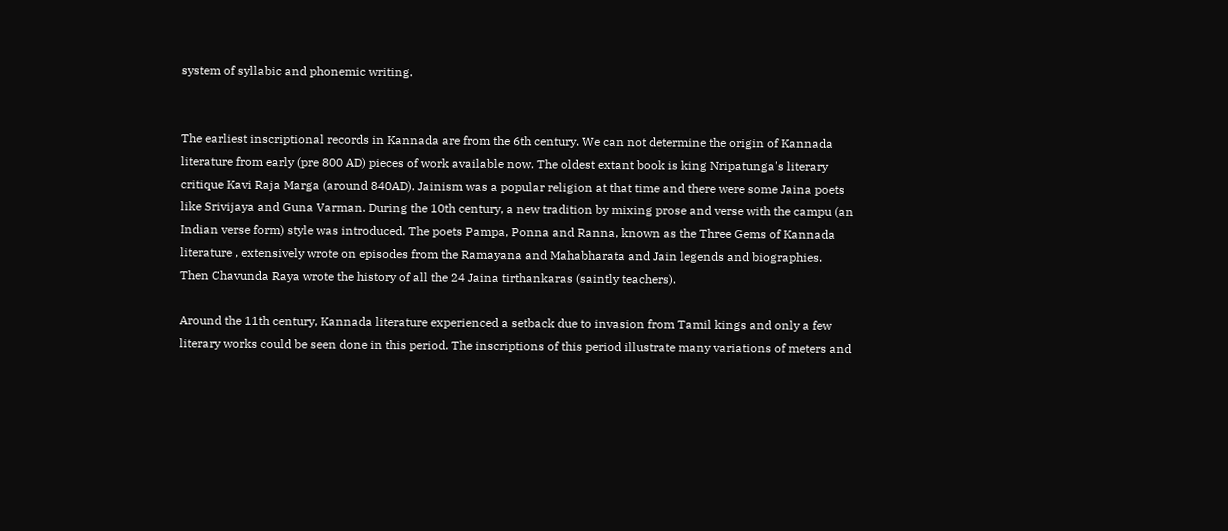system of syllabic and phonemic writing.


The earliest inscriptional records in Kannada are from the 6th century. We can not determine the origin of Kannada literature from early (pre 800 AD) pieces of work available now. The oldest extant book is king Nripatunga's literary critique Kavi Raja Marga (around 840AD). Jainism was a popular religion at that time and there were some Jaina poets like Srivijaya and Guna Varman. During the 10th century, a new tradition by mixing prose and verse with the campu (an Indian verse form) style was introduced. The poets Pampa, Ponna and Ranna, known as the Three Gems of Kannada literature , extensively wrote on episodes from the Ramayana and Mahabharata and Jain legends and biographies. Then Chavunda Raya wrote the history of all the 24 Jaina tirthankaras (saintly teachers).

Around the 11th century, Kannada literature experienced a setback due to invasion from Tamil kings and only a few literary works could be seen done in this period. The inscriptions of this period illustrate many variations of meters and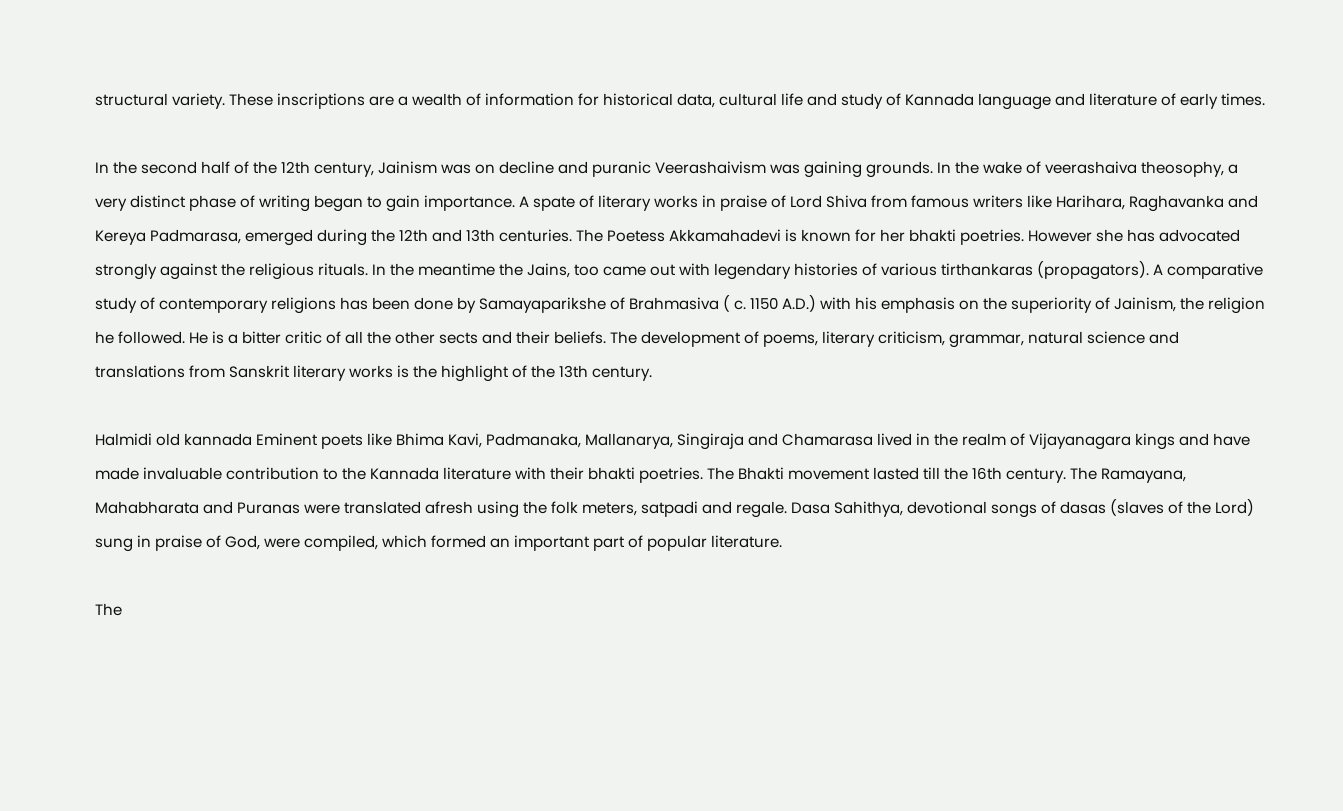structural variety. These inscriptions are a wealth of information for historical data, cultural life and study of Kannada language and literature of early times.

In the second half of the 12th century, Jainism was on decline and puranic Veerashaivism was gaining grounds. In the wake of veerashaiva theosophy, a very distinct phase of writing began to gain importance. A spate of literary works in praise of Lord Shiva from famous writers like Harihara, Raghavanka and Kereya Padmarasa, emerged during the 12th and 13th centuries. The Poetess Akkamahadevi is known for her bhakti poetries. However she has advocated strongly against the religious rituals. In the meantime the Jains, too came out with legendary histories of various tirthankaras (propagators). A comparative study of contemporary religions has been done by Samayaparikshe of Brahmasiva ( c. 1150 A.D.) with his emphasis on the superiority of Jainism, the religion he followed. He is a bitter critic of all the other sects and their beliefs. The development of poems, literary criticism, grammar, natural science and translations from Sanskrit literary works is the highlight of the 13th century.

Halmidi old kannada Eminent poets like Bhima Kavi, Padmanaka, Mallanarya, Singiraja and Chamarasa lived in the realm of Vijayanagara kings and have made invaluable contribution to the Kannada literature with their bhakti poetries. The Bhakti movement lasted till the 16th century. The Ramayana, Mahabharata and Puranas were translated afresh using the folk meters, satpadi and regale. Dasa Sahithya, devotional songs of dasas (slaves of the Lord) sung in praise of God, were compiled, which formed an important part of popular literature.

The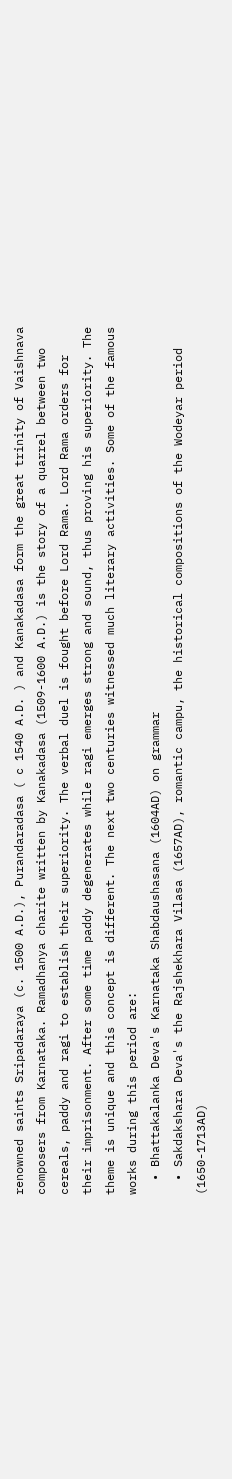renowned saints Sripadaraya (c. 1500 A.D.), Purandaradasa ( c 1540 A.D. ) and Kanakadasa form the great trinity of Vaishnava composers from Karnataka. Ramadhanya charite written by Kanakadasa (1509-1600 A.D.) is the story of a quarrel between two cereals, paddy and ragi to establish their superiority. The verbal duel is fought before Lord Rama. Lord Rama orders for their imprisonment. After some time paddy degenerates while ragi emerges strong and sound, thus proving his superiority. The theme is unique and this concept is different. The next two centuries witnessed much literary activities. Some of the famous works during this period are:
  • Bhattakalanka Deva's Karnataka Shabdaushasana (1604AD) on grammar
  • Sakdakshara Deva's the Rajshekhara Vilasa (1657AD), romantic campu, the historical compositions of the Wodeyar period (1650-1713AD)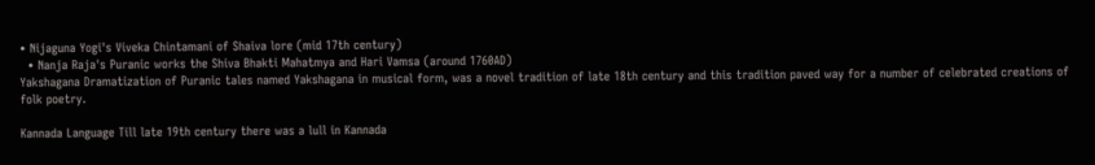• Nijaguna Yogi's Viveka Chintamani of Shaiva lore (mid 17th century)
  • Nanja Raja's Puranic works the Shiva Bhakti Mahatmya and Hari Vamsa (around 1760AD)
Yakshagana Dramatization of Puranic tales named Yakshagana in musical form, was a novel tradition of late 18th century and this tradition paved way for a number of celebrated creations of folk poetry.

Kannada Language Till late 19th century there was a lull in Kannada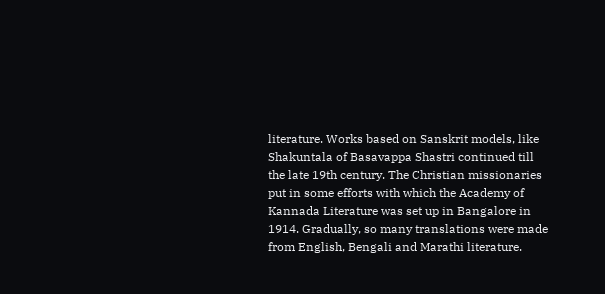literature. Works based on Sanskrit models, like Shakuntala of Basavappa Shastri continued till the late 19th century. The Christian missionaries put in some efforts with which the Academy of Kannada Literature was set up in Bangalore in 1914. Gradually, so many translations were made from English, Bengali and Marathi literature.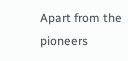Apart from the pioneers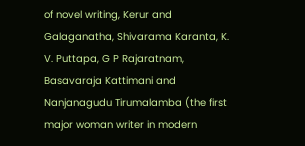of novel writing, Kerur and Galaganatha, Shivarama Karanta, K. V. Puttapa, G P Rajaratnam, Basavaraja Kattimani and Nanjanagudu Tirumalamba (the first major woman writer in modern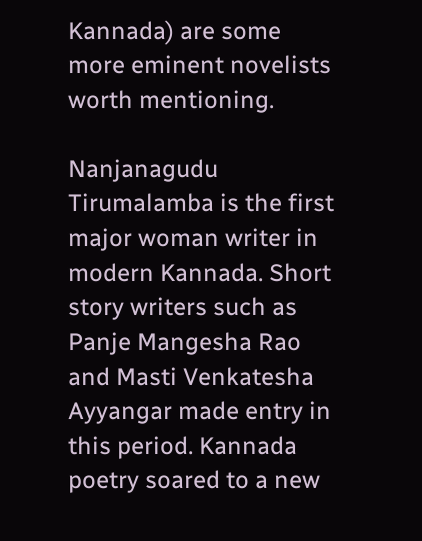Kannada) are some more eminent novelists worth mentioning.

Nanjanagudu Tirumalamba is the first major woman writer in modern Kannada. Short story writers such as Panje Mangesha Rao and Masti Venkatesha Ayyangar made entry in this period. Kannada poetry soared to a new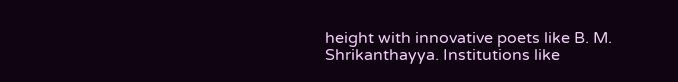height with innovative poets like B. M. Shrikanthayya. Institutions like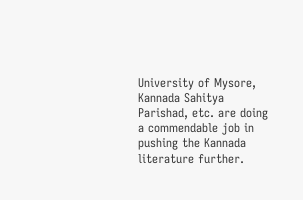University of Mysore, Kannada Sahitya Parishad, etc. are doing a commendable job in pushing the Kannada literature further.